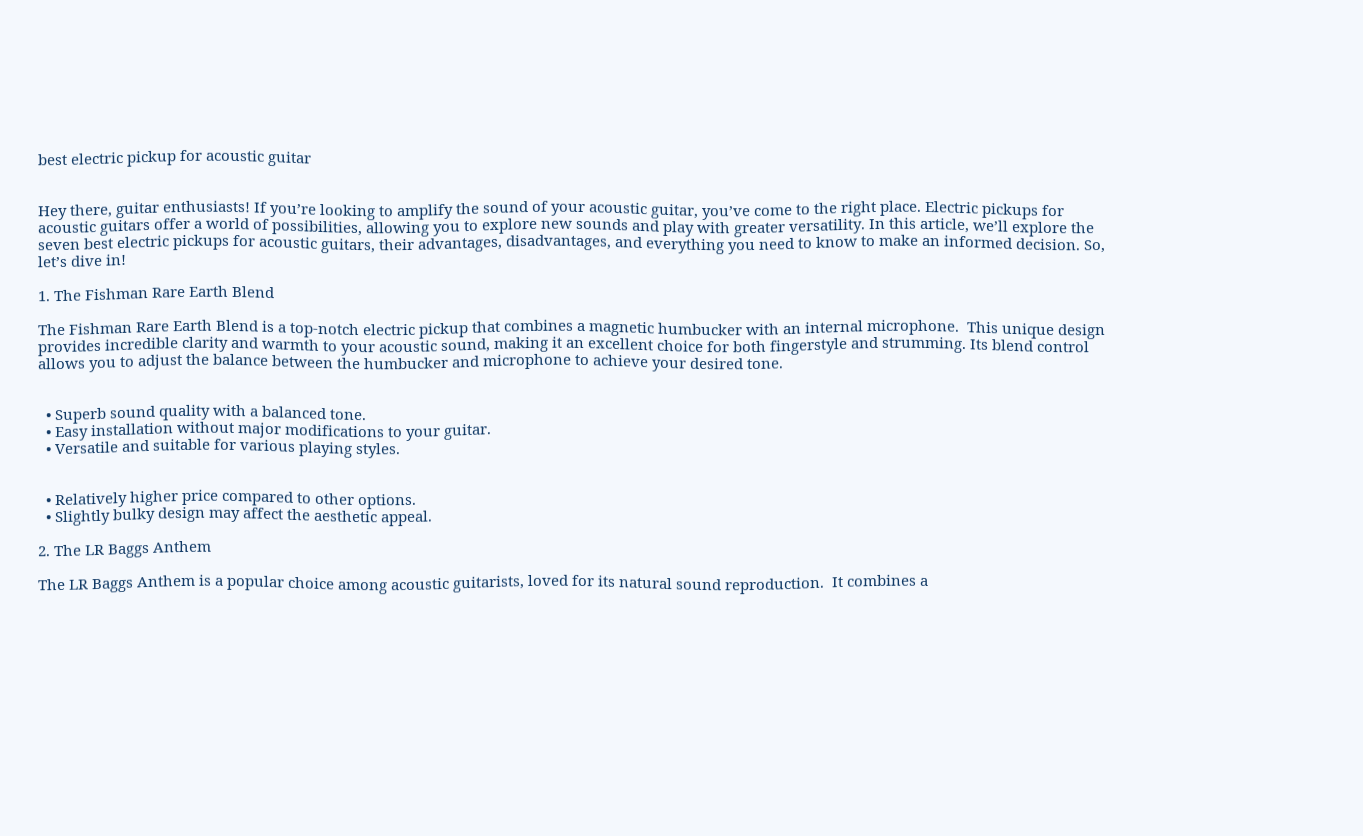best electric pickup for acoustic guitar


Hey there, guitar enthusiasts! If you’re looking to amplify the sound of your acoustic guitar, you’ve come to the right place. Electric pickups for acoustic guitars offer a world of possibilities, allowing you to explore new sounds and play with greater versatility. In this article, we’ll explore the seven best electric pickups for acoustic guitars, their advantages, disadvantages, and everything you need to know to make an informed decision. So, let’s dive in!

1. The Fishman Rare Earth Blend

The Fishman Rare Earth Blend is a top-notch electric pickup that combines a magnetic humbucker with an internal microphone.  This unique design provides incredible clarity and warmth to your acoustic sound, making it an excellent choice for both fingerstyle and strumming. Its blend control allows you to adjust the balance between the humbucker and microphone to achieve your desired tone.


  • Superb sound quality with a balanced tone.
  • Easy installation without major modifications to your guitar.
  • Versatile and suitable for various playing styles.


  • Relatively higher price compared to other options.
  • Slightly bulky design may affect the aesthetic appeal.

2. The LR Baggs Anthem

The LR Baggs Anthem is a popular choice among acoustic guitarists, loved for its natural sound reproduction.  It combines a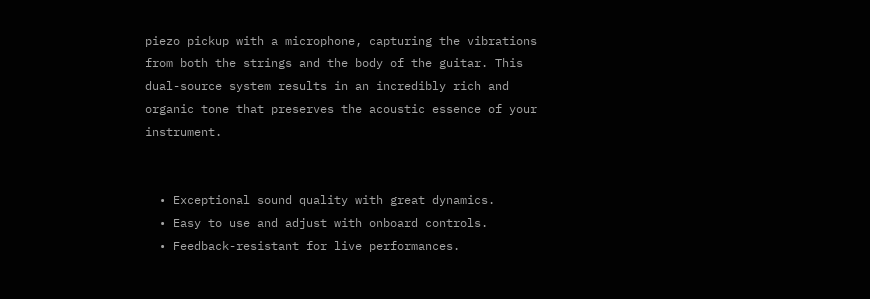piezo pickup with a microphone, capturing the vibrations from both the strings and the body of the guitar. This dual-source system results in an incredibly rich and organic tone that preserves the acoustic essence of your instrument.


  • Exceptional sound quality with great dynamics.
  • Easy to use and adjust with onboard controls.
  • Feedback-resistant for live performances.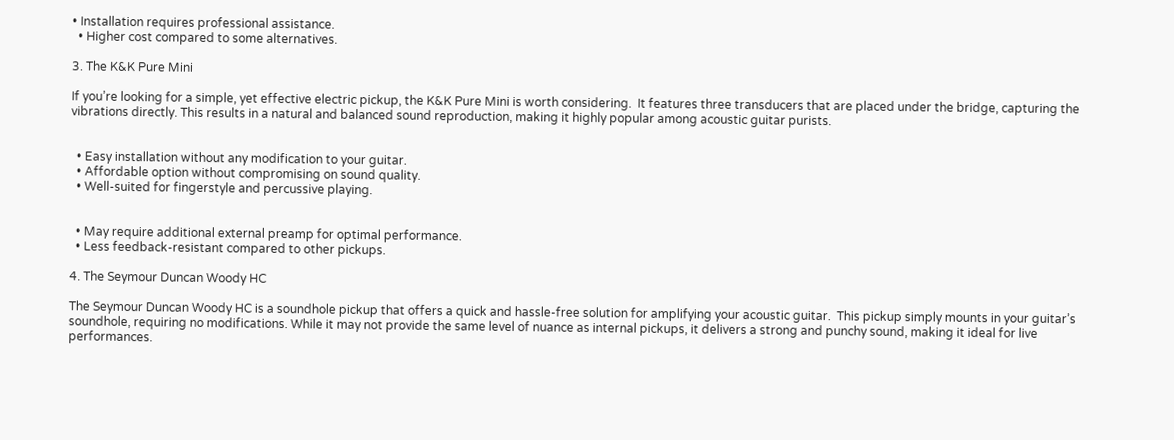• Installation requires professional assistance.
  • Higher cost compared to some alternatives.

3. The K&K Pure Mini

If you’re looking for a simple, yet effective electric pickup, the K&K Pure Mini is worth considering.  It features three transducers that are placed under the bridge, capturing the vibrations directly. This results in a natural and balanced sound reproduction, making it highly popular among acoustic guitar purists.


  • Easy installation without any modification to your guitar.
  • Affordable option without compromising on sound quality.
  • Well-suited for fingerstyle and percussive playing.


  • May require additional external preamp for optimal performance.
  • Less feedback-resistant compared to other pickups.

4. The Seymour Duncan Woody HC

The Seymour Duncan Woody HC is a soundhole pickup that offers a quick and hassle-free solution for amplifying your acoustic guitar.  This pickup simply mounts in your guitar’s soundhole, requiring no modifications. While it may not provide the same level of nuance as internal pickups, it delivers a strong and punchy sound, making it ideal for live performances.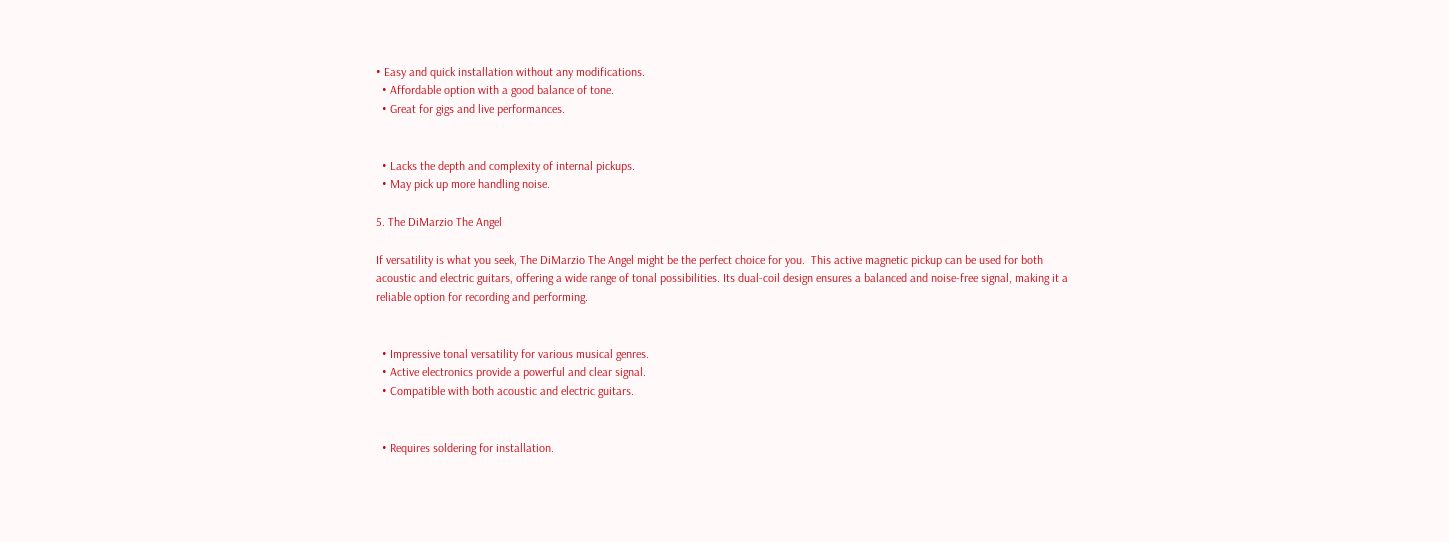• Easy and quick installation without any modifications.
  • Affordable option with a good balance of tone.
  • Great for gigs and live performances.


  • Lacks the depth and complexity of internal pickups.
  • May pick up more handling noise.

5. The DiMarzio The Angel

If versatility is what you seek, The DiMarzio The Angel might be the perfect choice for you.  This active magnetic pickup can be used for both acoustic and electric guitars, offering a wide range of tonal possibilities. Its dual-coil design ensures a balanced and noise-free signal, making it a reliable option for recording and performing.


  • Impressive tonal versatility for various musical genres.
  • Active electronics provide a powerful and clear signal.
  • Compatible with both acoustic and electric guitars.


  • Requires soldering for installation.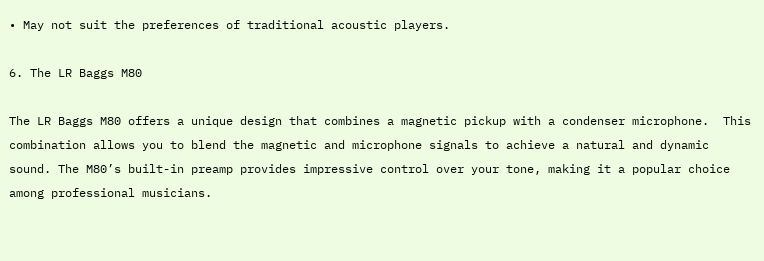• May not suit the preferences of traditional acoustic players.

6. The LR Baggs M80

The LR Baggs M80 offers a unique design that combines a magnetic pickup with a condenser microphone.  This combination allows you to blend the magnetic and microphone signals to achieve a natural and dynamic sound. The M80’s built-in preamp provides impressive control over your tone, making it a popular choice among professional musicians.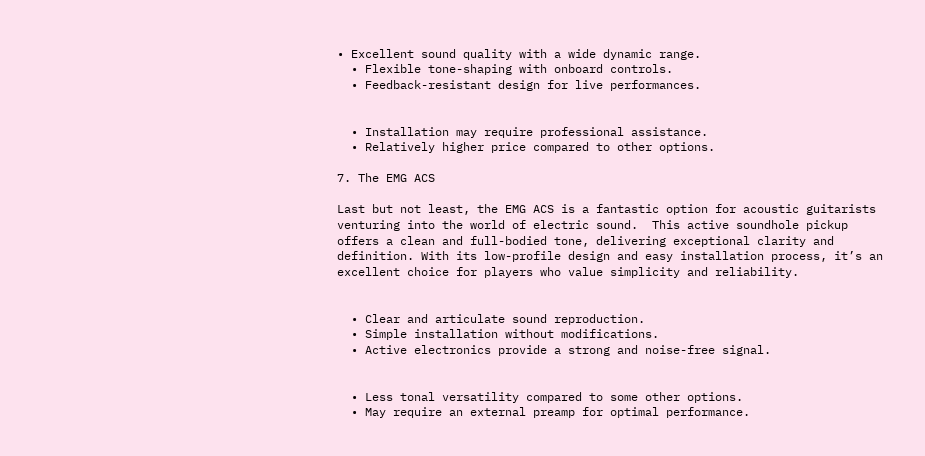• Excellent sound quality with a wide dynamic range.
  • Flexible tone-shaping with onboard controls.
  • Feedback-resistant design for live performances.


  • Installation may require professional assistance.
  • Relatively higher price compared to other options.

7. The EMG ACS

Last but not least, the EMG ACS is a fantastic option for acoustic guitarists venturing into the world of electric sound.  This active soundhole pickup offers a clean and full-bodied tone, delivering exceptional clarity and definition. With its low-profile design and easy installation process, it’s an excellent choice for players who value simplicity and reliability.


  • Clear and articulate sound reproduction.
  • Simple installation without modifications.
  • Active electronics provide a strong and noise-free signal.


  • Less tonal versatility compared to some other options.
  • May require an external preamp for optimal performance.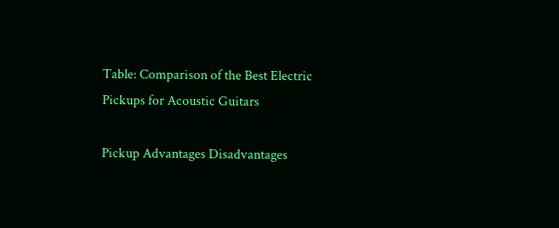Table: Comparison of the Best Electric Pickups for Acoustic Guitars

Pickup Advantages Disadvantages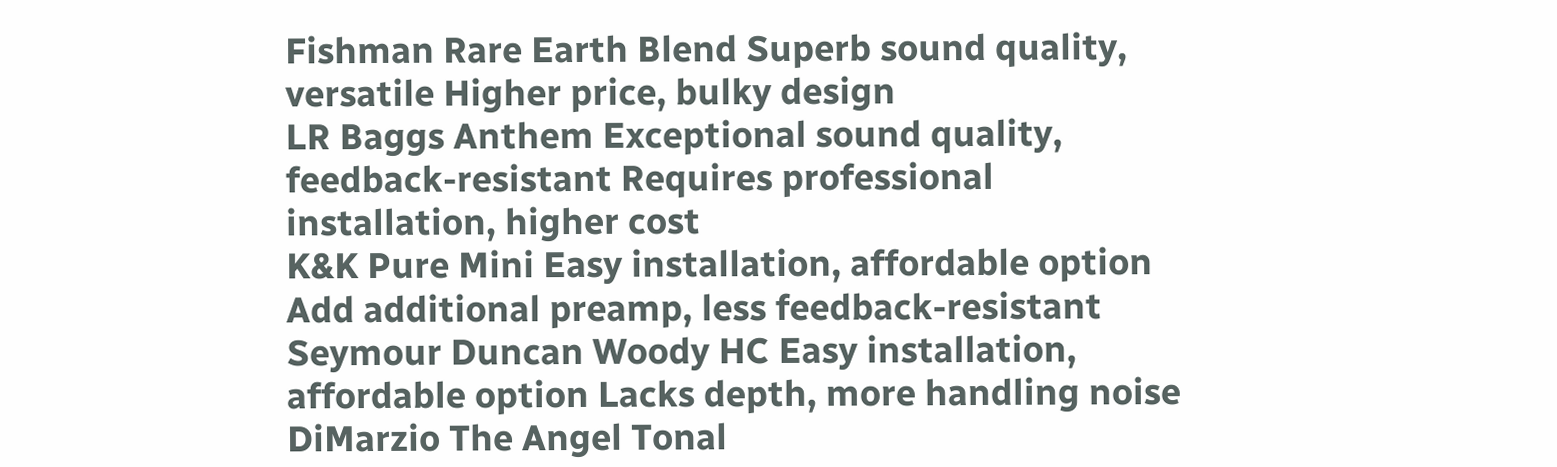Fishman Rare Earth Blend Superb sound quality, versatile Higher price, bulky design
LR Baggs Anthem Exceptional sound quality, feedback-resistant Requires professional installation, higher cost
K&K Pure Mini Easy installation, affordable option Add additional preamp, less feedback-resistant
Seymour Duncan Woody HC Easy installation, affordable option Lacks depth, more handling noise
DiMarzio The Angel Tonal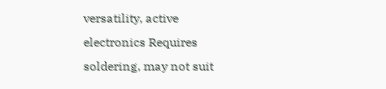versatility, active electronics Requires soldering, may not suit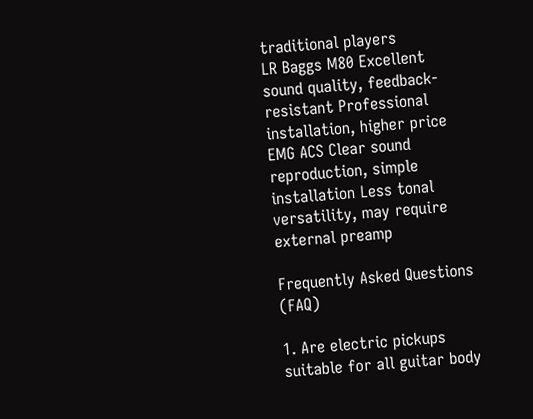traditional players
LR Baggs M80 Excellent sound quality, feedback-resistant Professional installation, higher price
EMG ACS Clear sound reproduction, simple installation Less tonal versatility, may require external preamp

Frequently Asked Questions (FAQ)

1. Are electric pickups suitable for all guitar body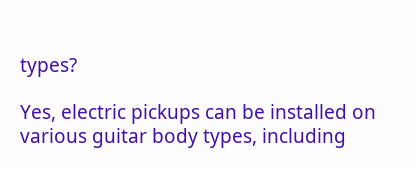types?

Yes, electric pickups can be installed on various guitar body types, including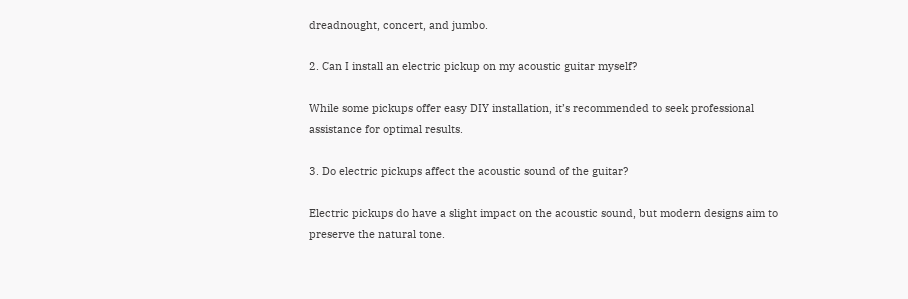dreadnought, concert, and jumbo.

2. Can I install an electric pickup on my acoustic guitar myself?

While some pickups offer easy DIY installation, it’s recommended to seek professional assistance for optimal results.

3. Do electric pickups affect the acoustic sound of the guitar?

Electric pickups do have a slight impact on the acoustic sound, but modern designs aim to preserve the natural tone.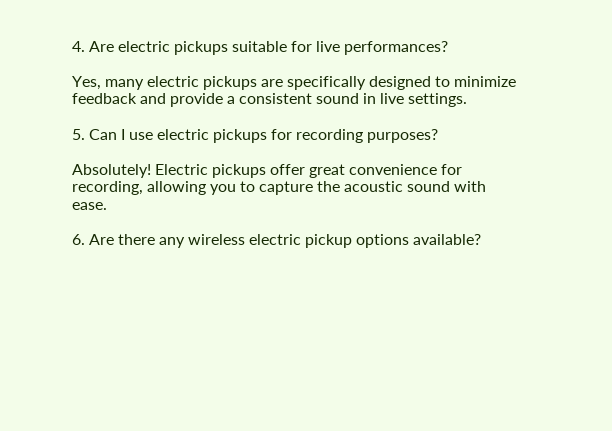4. Are electric pickups suitable for live performances?

Yes, many electric pickups are specifically designed to minimize feedback and provide a consistent sound in live settings.

5. Can I use electric pickups for recording purposes?

Absolutely! Electric pickups offer great convenience for recording, allowing you to capture the acoustic sound with ease.

6. Are there any wireless electric pickup options available?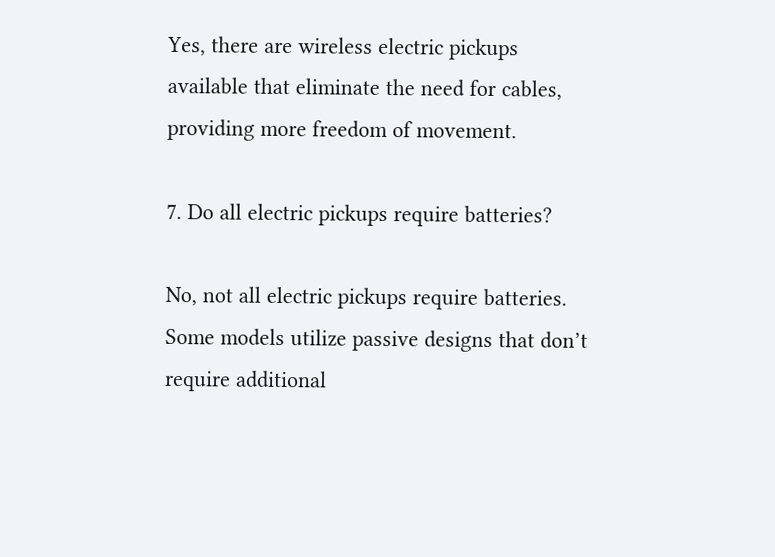Yes, there are wireless electric pickups available that eliminate the need for cables, providing more freedom of movement.

7. Do all electric pickups require batteries?

No, not all electric pickups require batteries. Some models utilize passive designs that don’t require additional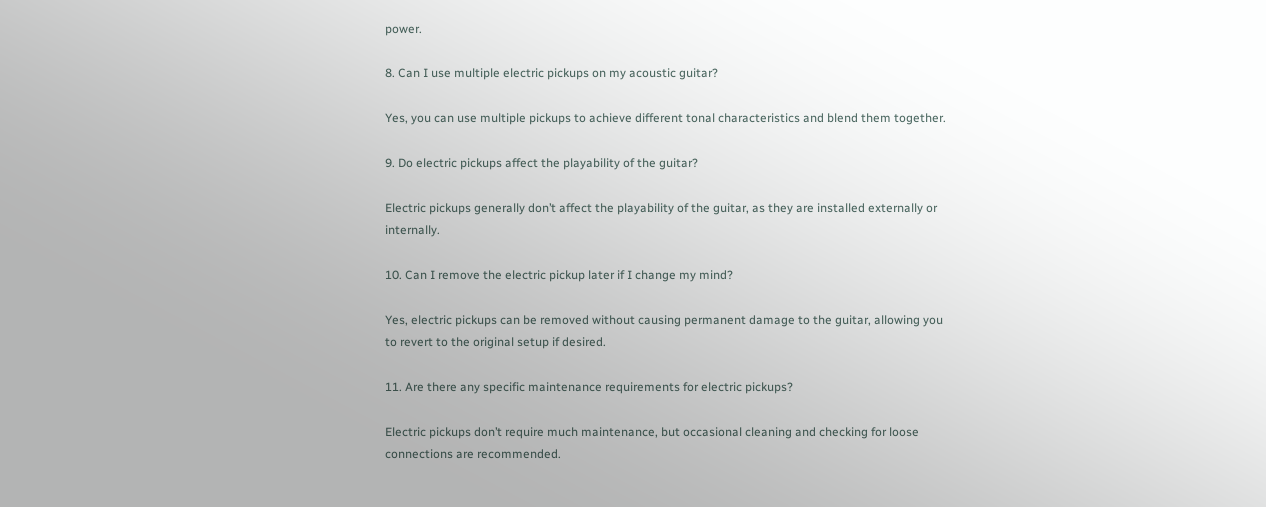power.

8. Can I use multiple electric pickups on my acoustic guitar?

Yes, you can use multiple pickups to achieve different tonal characteristics and blend them together.

9. Do electric pickups affect the playability of the guitar?

Electric pickups generally don’t affect the playability of the guitar, as they are installed externally or internally.

10. Can I remove the electric pickup later if I change my mind?

Yes, electric pickups can be removed without causing permanent damage to the guitar, allowing you to revert to the original setup if desired.

11. Are there any specific maintenance requirements for electric pickups?

Electric pickups don’t require much maintenance, but occasional cleaning and checking for loose connections are recommended.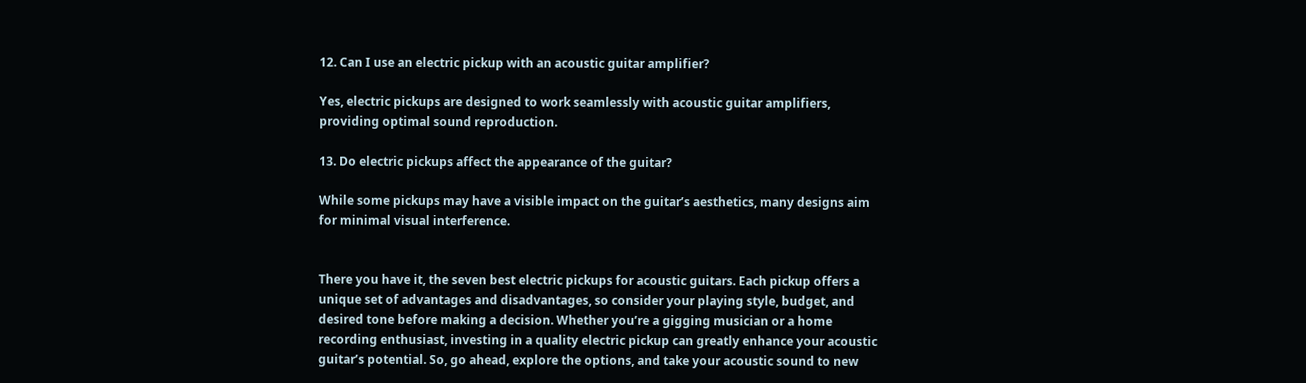12. Can I use an electric pickup with an acoustic guitar amplifier?

Yes, electric pickups are designed to work seamlessly with acoustic guitar amplifiers, providing optimal sound reproduction.

13. Do electric pickups affect the appearance of the guitar?

While some pickups may have a visible impact on the guitar’s aesthetics, many designs aim for minimal visual interference.


There you have it, the seven best electric pickups for acoustic guitars. Each pickup offers a unique set of advantages and disadvantages, so consider your playing style, budget, and desired tone before making a decision. Whether you’re a gigging musician or a home recording enthusiast, investing in a quality electric pickup can greatly enhance your acoustic guitar’s potential. So, go ahead, explore the options, and take your acoustic sound to new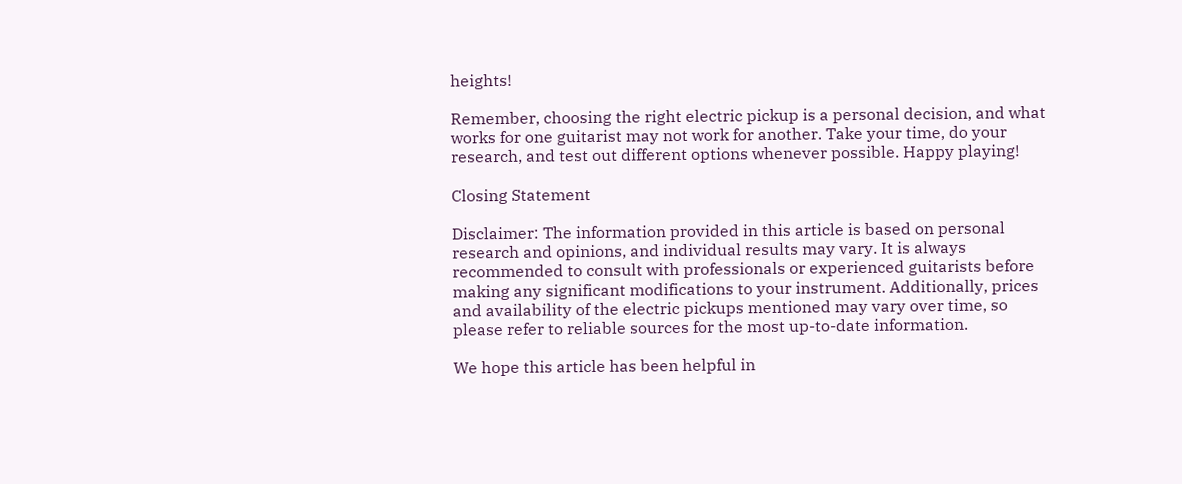heights!

Remember, choosing the right electric pickup is a personal decision, and what works for one guitarist may not work for another. Take your time, do your research, and test out different options whenever possible. Happy playing!

Closing Statement

Disclaimer: The information provided in this article is based on personal research and opinions, and individual results may vary. It is always recommended to consult with professionals or experienced guitarists before making any significant modifications to your instrument. Additionally, prices and availability of the electric pickups mentioned may vary over time, so please refer to reliable sources for the most up-to-date information.

We hope this article has been helpful in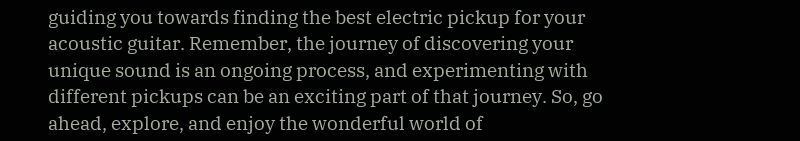guiding you towards finding the best electric pickup for your acoustic guitar. Remember, the journey of discovering your unique sound is an ongoing process, and experimenting with different pickups can be an exciting part of that journey. So, go ahead, explore, and enjoy the wonderful world of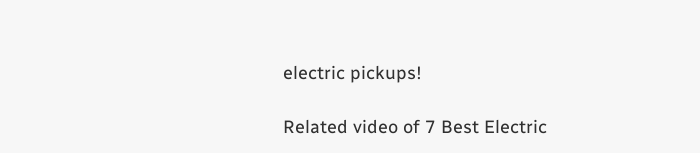electric pickups!

Related video of 7 Best Electric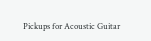Pickups for Acoustic Guitar